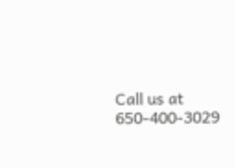Call us at 650-400-3029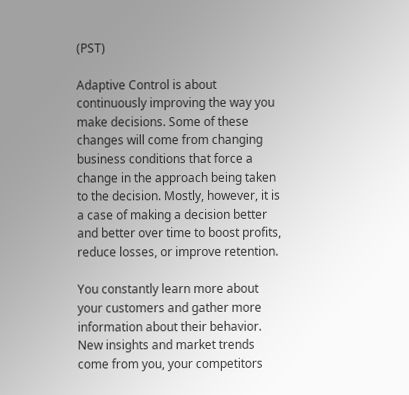(PST)

Adaptive Control is about continuously improving the way you make decisions. Some of these changes will come from changing business conditions that force a change in the approach being taken to the decision. Mostly, however, it is a case of making a decision better and better over time to boost profits, reduce losses, or improve retention.

You constantly learn more about your customers and gather more information about their behavior. New insights and market trends come from you, your competitors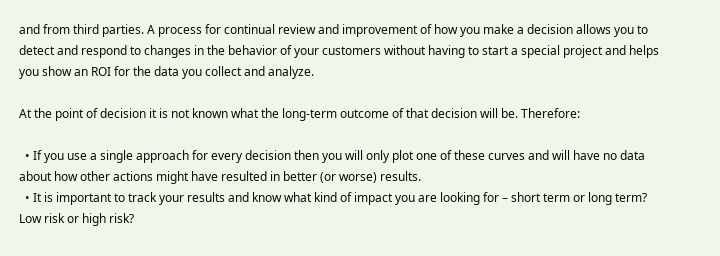and from third parties. A process for continual review and improvement of how you make a decision allows you to detect and respond to changes in the behavior of your customers without having to start a special project and helps you show an ROI for the data you collect and analyze.

At the point of decision it is not known what the long-term outcome of that decision will be. Therefore:

  • If you use a single approach for every decision then you will only plot one of these curves and will have no data about how other actions might have resulted in better (or worse) results.
  • It is important to track your results and know what kind of impact you are looking for – short term or long term? Low risk or high risk?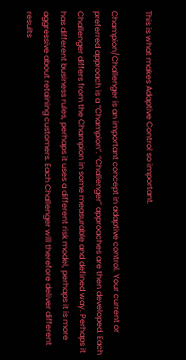This is what makes Adaptive Control so important.

Champion/Challenger is an important concept in adaptive control. Your current or preferred approach is a “Champion”. “Challenger” approaches are then developed. Each Challenger differs from the Champion in some measurable and defined way. Perhaps it has different business rules, perhaps it uses a different risk model, perhaps it is more aggressive about retaining customers. Each Challenger will therefore deliver different results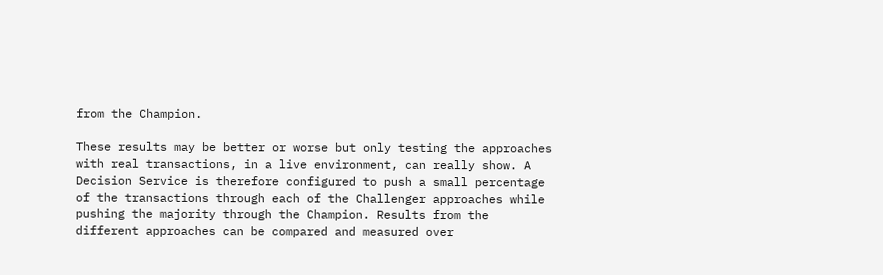from the Champion.

These results may be better or worse but only testing the approaches with real transactions, in a live environment, can really show. A Decision Service is therefore configured to push a small percentage of the transactions through each of the Challenger approaches while pushing the majority through the Champion. Results from the different approaches can be compared and measured over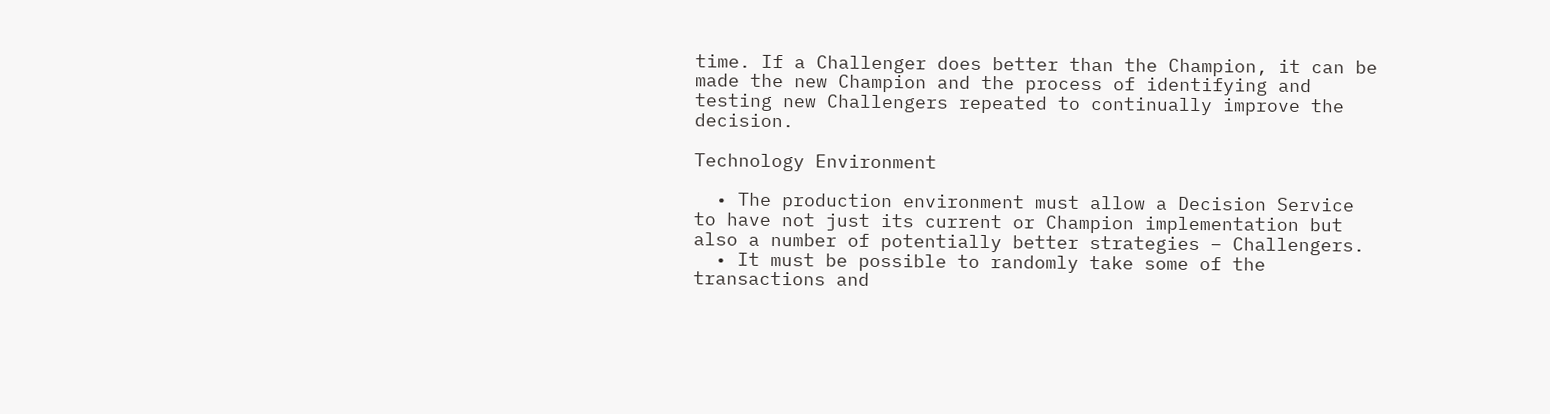time. If a Challenger does better than the Champion, it can be made the new Champion and the process of identifying and testing new Challengers repeated to continually improve the decision.

Technology Environment

  • The production environment must allow a Decision Service to have not just its current or Champion implementation but also a number of potentially better strategies – Challengers.
  • It must be possible to randomly take some of the transactions and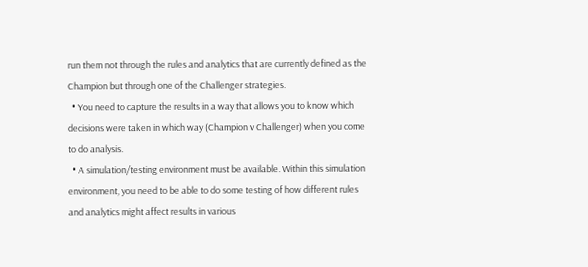run them not through the rules and analytics that are currently defined as the Champion but through one of the Challenger strategies.
  • You need to capture the results in a way that allows you to know which decisions were taken in which way (Champion v Challenger) when you come to do analysis.
  • A simulation/testing environment must be available. Within this simulation environment, you need to be able to do some testing of how different rules and analytics might affect results in various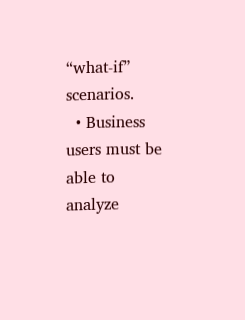“what-if” scenarios.
  • Business users must be able to analyze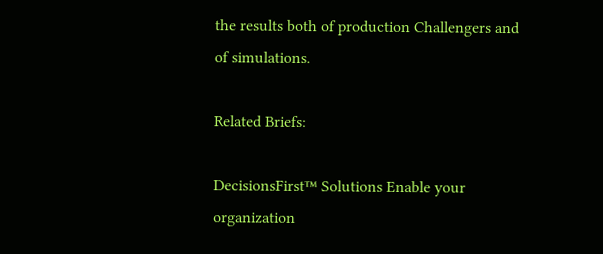the results both of production Challengers and of simulations.

Related Briefs:

DecisionsFirst™ Solutions Enable your organization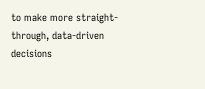to make more straight-through, data-driven decisions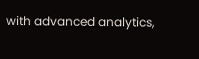with advanced analytics,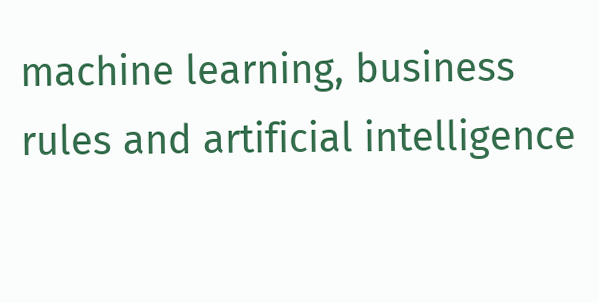machine learning, business rules and artificial intelligence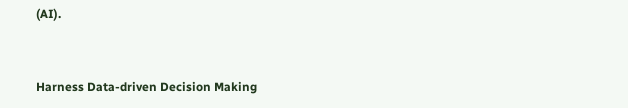(AI).


Harness Data-driven Decision Making